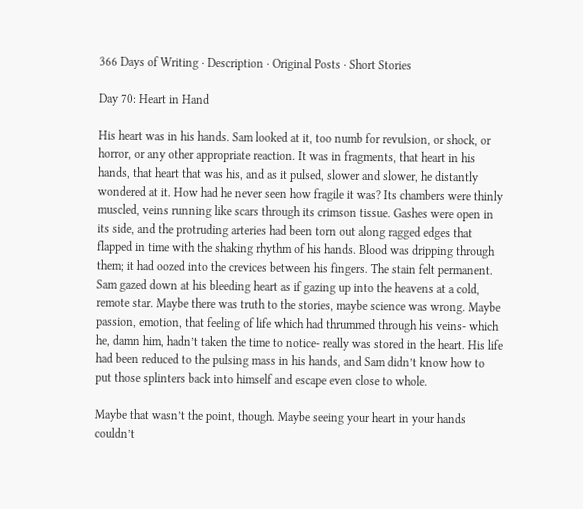366 Days of Writing · Description · Original Posts · Short Stories

Day 70: Heart in Hand

His heart was in his hands. Sam looked at it, too numb for revulsion, or shock, or horror, or any other appropriate reaction. It was in fragments, that heart in his hands, that heart that was his, and as it pulsed, slower and slower, he distantly wondered at it. How had he never seen how fragile it was? Its chambers were thinly muscled, veins running like scars through its crimson tissue. Gashes were open in its side, and the protruding arteries had been torn out along ragged edges that flapped in time with the shaking rhythm of his hands. Blood was dripping through them; it had oozed into the crevices between his fingers. The stain felt permanent. Sam gazed down at his bleeding heart as if gazing up into the heavens at a cold, remote star. Maybe there was truth to the stories, maybe science was wrong. Maybe passion, emotion, that feeling of life which had thrummed through his veins- which he, damn him, hadn’t taken the time to notice- really was stored in the heart. His life had been reduced to the pulsing mass in his hands, and Sam didn’t know how to put those splinters back into himself and escape even close to whole.

Maybe that wasn’t the point, though. Maybe seeing your heart in your hands couldn’t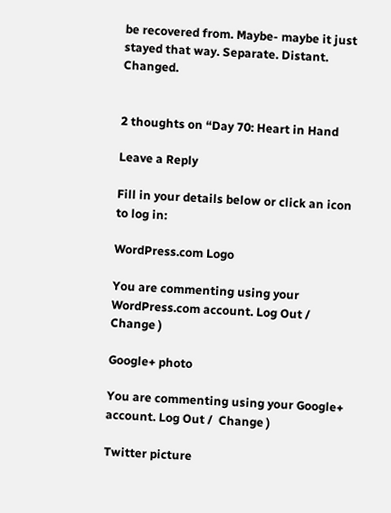be recovered from. Maybe- maybe it just stayed that way. Separate. Distant. Changed.


2 thoughts on “Day 70: Heart in Hand

Leave a Reply

Fill in your details below or click an icon to log in:

WordPress.com Logo

You are commenting using your WordPress.com account. Log Out /  Change )

Google+ photo

You are commenting using your Google+ account. Log Out /  Change )

Twitter picture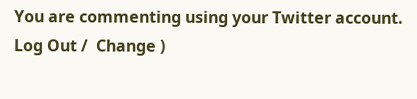You are commenting using your Twitter account. Log Out /  Change )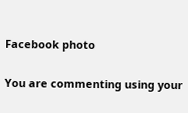Facebook photo

You are commenting using your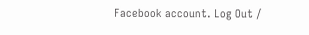Facebook account. Log Out /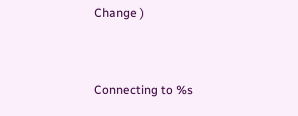Change )


Connecting to %s